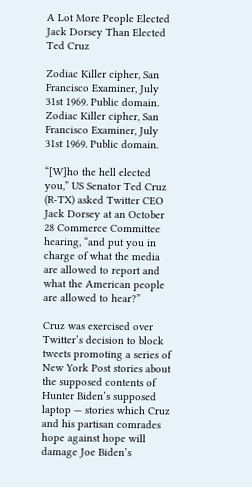A Lot More People Elected Jack Dorsey Than Elected Ted Cruz

Zodiac Killer cipher, San Francisco Examiner, July 31st 1969. Public domain.
Zodiac Killer cipher, San Francisco Examiner, July 31st 1969. Public domain.

“[W]ho the hell elected you,” US Senator Ted Cruz (R-TX) asked Twitter CEO Jack Dorsey at an October 28 Commerce Committee hearing, “and put you in charge of what the media are allowed to report and what the American people are allowed to hear?”

Cruz was exercised over Twitter’s decision to block tweets promoting a series of New York Post stories about the supposed contents of Hunter Biden’s supposed laptop — stories which Cruz and his partisan comrades hope against hope will damage Joe Biden’s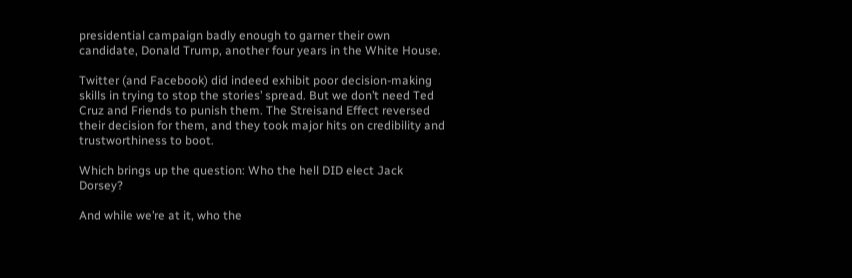presidential campaign badly enough to garner their own candidate, Donald Trump, another four years in the White House.

Twitter (and Facebook) did indeed exhibit poor decision-making skills in trying to stop the stories’ spread. But we don’t need Ted Cruz and Friends to punish them. The Streisand Effect reversed their decision for them, and they took major hits on credibility and trustworthiness to boot.

Which brings up the question: Who the hell DID elect Jack Dorsey?

And while we’re at it, who the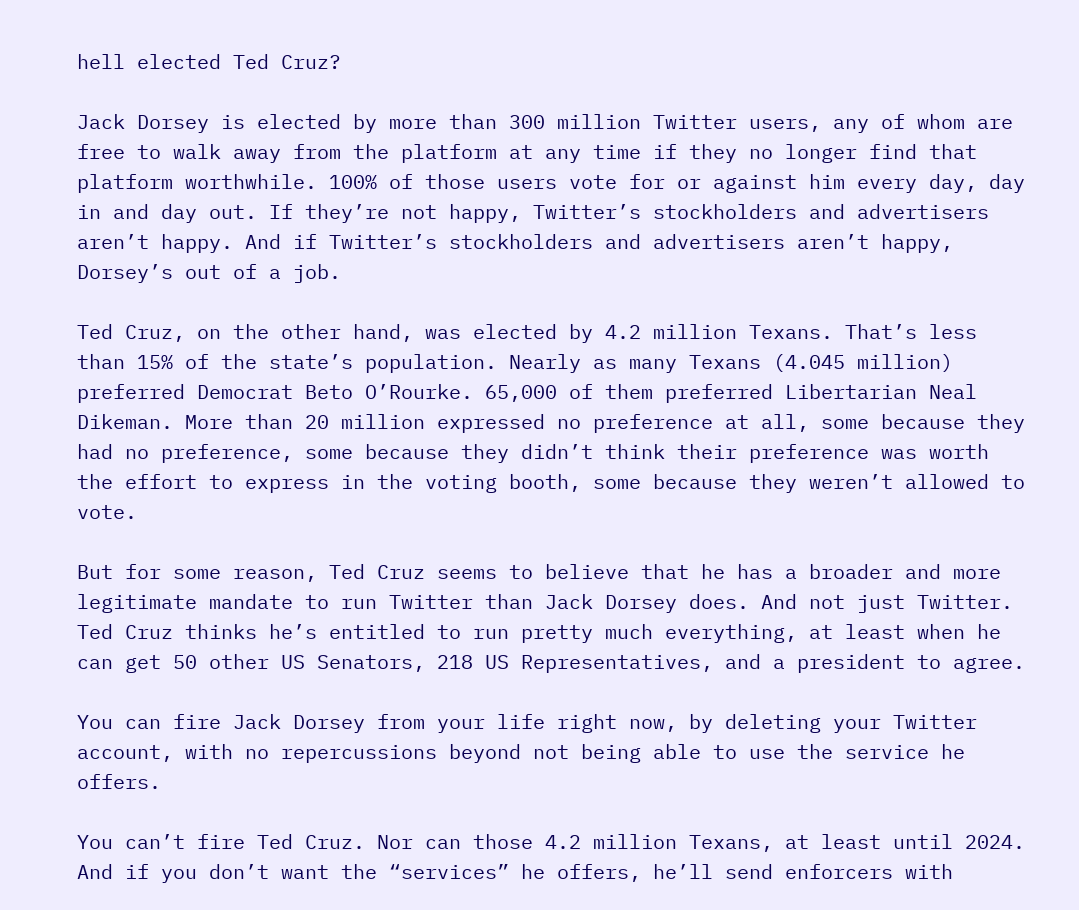hell elected Ted Cruz?

Jack Dorsey is elected by more than 300 million Twitter users, any of whom are free to walk away from the platform at any time if they no longer find that platform worthwhile. 100% of those users vote for or against him every day, day in and day out. If they’re not happy, Twitter’s stockholders and advertisers aren’t happy. And if Twitter’s stockholders and advertisers aren’t happy, Dorsey’s out of a job.

Ted Cruz, on the other hand, was elected by 4.2 million Texans. That’s less than 15% of the state’s population. Nearly as many Texans (4.045 million) preferred Democrat Beto O’Rourke. 65,000 of them preferred Libertarian Neal Dikeman. More than 20 million expressed no preference at all, some because they had no preference, some because they didn’t think their preference was worth the effort to express in the voting booth, some because they weren’t allowed to vote.

But for some reason, Ted Cruz seems to believe that he has a broader and more legitimate mandate to run Twitter than Jack Dorsey does. And not just Twitter. Ted Cruz thinks he’s entitled to run pretty much everything, at least when he can get 50 other US Senators, 218 US Representatives, and a president to agree.

You can fire Jack Dorsey from your life right now, by deleting your Twitter account, with no repercussions beyond not being able to use the service he offers.

You can’t fire Ted Cruz. Nor can those 4.2 million Texans, at least until 2024. And if you don’t want the “services” he offers, he’ll send enforcers with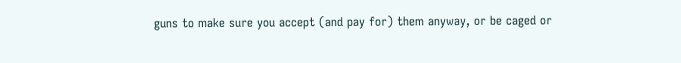guns to make sure you accept (and pay for) them anyway, or be caged or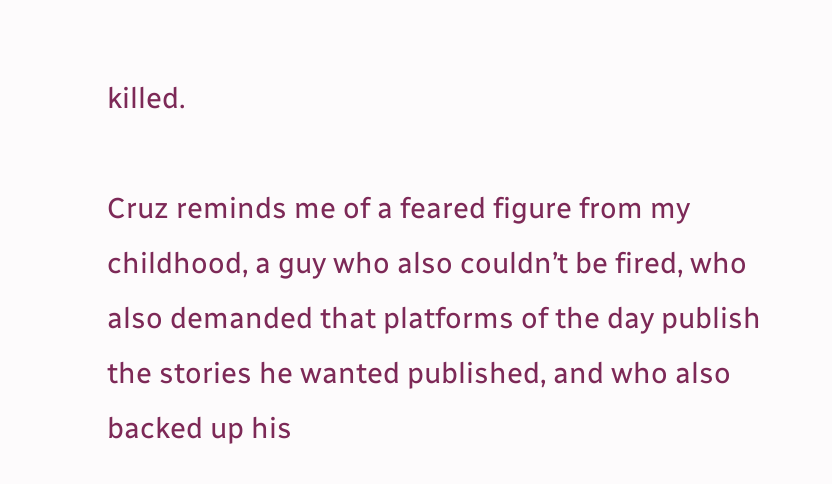killed.

Cruz reminds me of a feared figure from my childhood, a guy who also couldn’t be fired, who also demanded that platforms of the day publish the stories he wanted published, and who also backed up his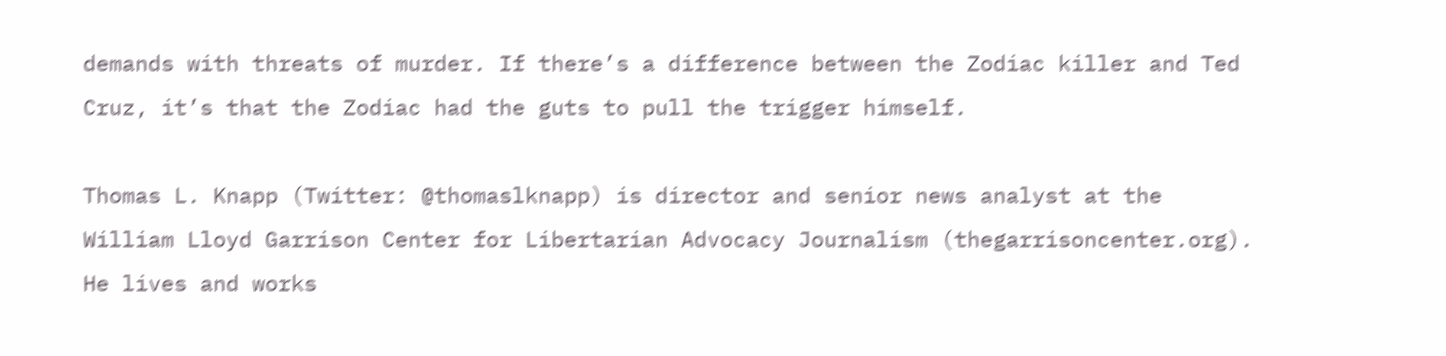demands with threats of murder. If there’s a difference between the Zodiac killer and Ted Cruz, it’s that the Zodiac had the guts to pull the trigger himself.

Thomas L. Knapp (Twitter: @thomaslknapp) is director and senior news analyst at the William Lloyd Garrison Center for Libertarian Advocacy Journalism (thegarrisoncenter.org). He lives and works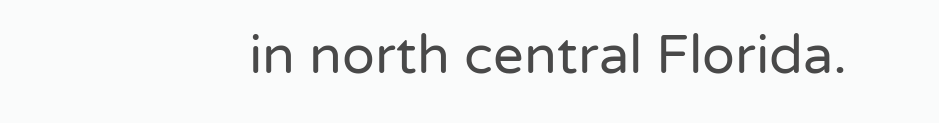in north central Florida.